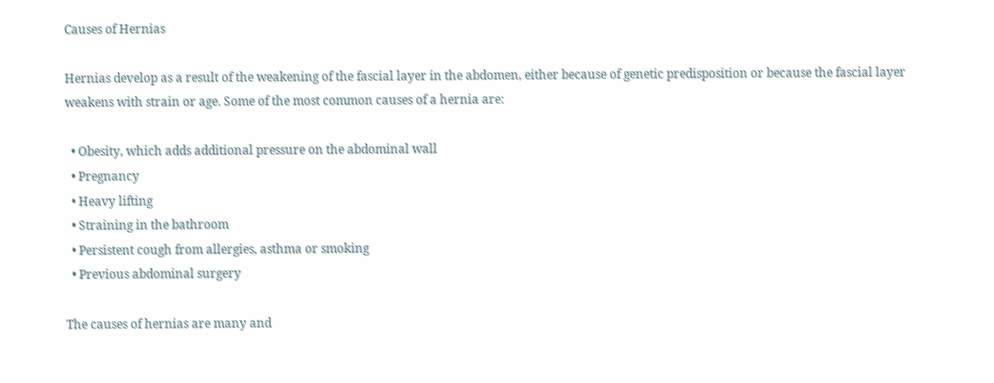Causes of Hernias

Hernias develop as a result of the weakening of the fascial layer in the abdomen, either because of genetic predisposition or because the fascial layer weakens with strain or age. Some of the most common causes of a hernia are:

  • Obesity, which adds additional pressure on the abdominal wall
  • Pregnancy
  • Heavy lifting
  • Straining in the bathroom
  • Persistent cough from allergies, asthma or smoking
  • Previous abdominal surgery

The causes of hernias are many and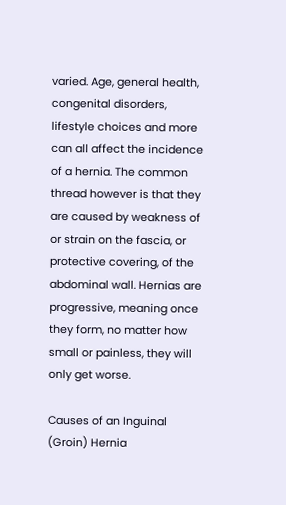varied. Age, general health, congenital disorders, lifestyle choices and more can all affect the incidence of a hernia. The common thread however is that they are caused by weakness of or strain on the fascia, or protective covering, of the abdominal wall. Hernias are progressive, meaning once they form, no matter how small or painless, they will only get worse.

Causes of an Inguinal (Groin) Hernia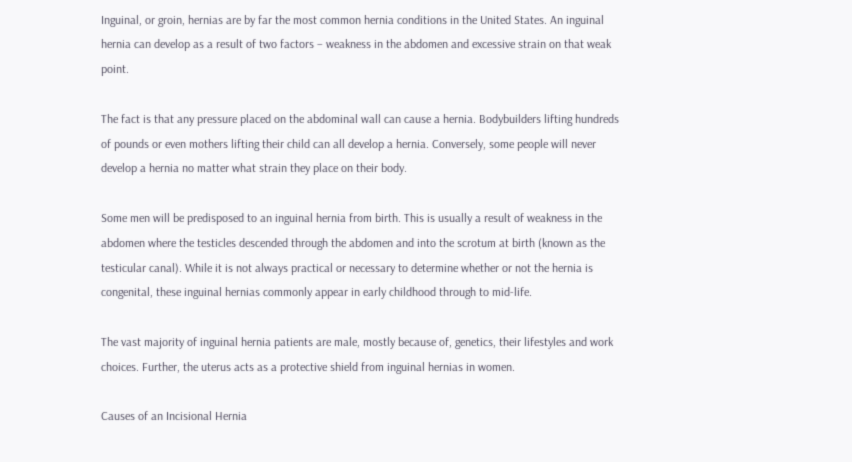Inguinal, or groin, hernias are by far the most common hernia conditions in the United States. An inguinal hernia can develop as a result of two factors – weakness in the abdomen and excessive strain on that weak point.

The fact is that any pressure placed on the abdominal wall can cause a hernia. Bodybuilders lifting hundreds of pounds or even mothers lifting their child can all develop a hernia. Conversely, some people will never develop a hernia no matter what strain they place on their body.

Some men will be predisposed to an inguinal hernia from birth. This is usually a result of weakness in the abdomen where the testicles descended through the abdomen and into the scrotum at birth (known as the testicular canal). While it is not always practical or necessary to determine whether or not the hernia is congenital, these inguinal hernias commonly appear in early childhood through to mid-life.

The vast majority of inguinal hernia patients are male, mostly because of, genetics, their lifestyles and work choices. Further, the uterus acts as a protective shield from inguinal hernias in women.

Causes of an Incisional Hernia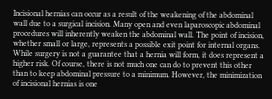Incisional hernias can occur as a result of the weakening of the abdominal wall due to a surgical incision. Many open and even laparoscopic abdominal procedures will inherently weaken the abdominal wall. The point of incision, whether small or large, represents a possible exit point for internal organs. While surgery is not a guarantee that a hernia will form, it does represent a higher risk. Of course, there is not much one can do to prevent this other than to keep abdominal pressure to a minimum. However, the minimization of incisional hernias is one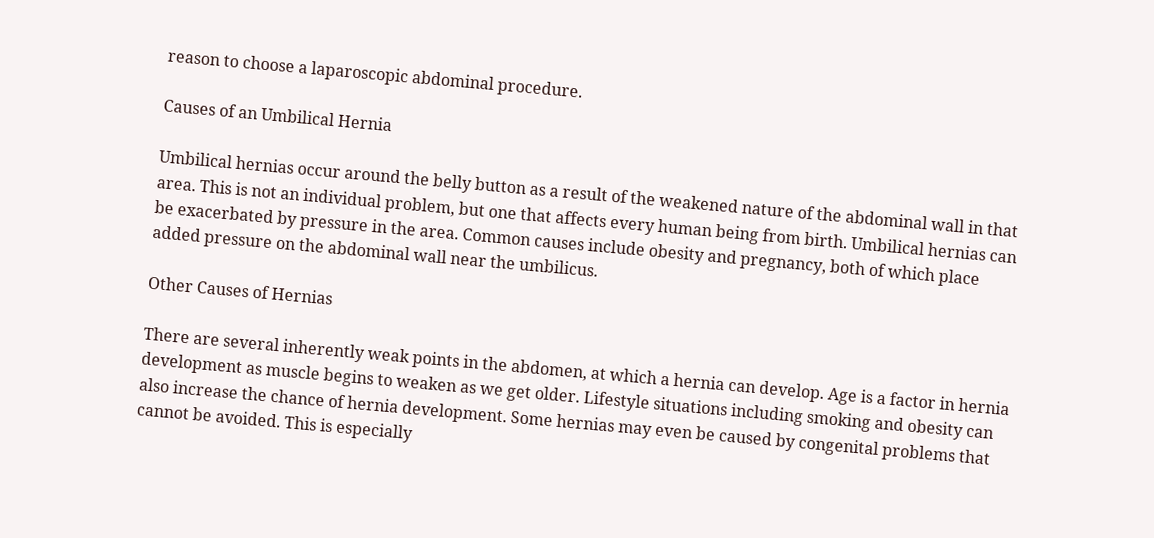reason to choose a laparoscopic abdominal procedure.

Causes of an Umbilical Hernia

Umbilical hernias occur around the belly button as a result of the weakened nature of the abdominal wall in that area. This is not an individual problem, but one that affects every human being from birth. Umbilical hernias can be exacerbated by pressure in the area. Common causes include obesity and pregnancy, both of which place added pressure on the abdominal wall near the umbilicus.

Other Causes of Hernias

There are several inherently weak points in the abdomen, at which a hernia can develop. Age is a factor in hernia development as muscle begins to weaken as we get older. Lifestyle situations including smoking and obesity can also increase the chance of hernia development. Some hernias may even be caused by congenital problems that cannot be avoided. This is especially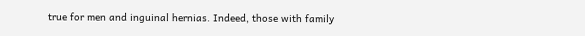true for men and inguinal hernias. Indeed, those with family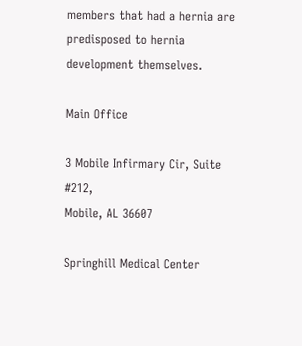members that had a hernia are predisposed to hernia development themselves.

Main Office

3 Mobile Infirmary Cir, Suite #212,
Mobile, AL 36607

Springhill Medical Center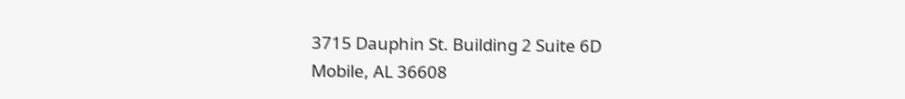3715 Dauphin St. Building 2 Suite 6D
Mobile, AL 36608